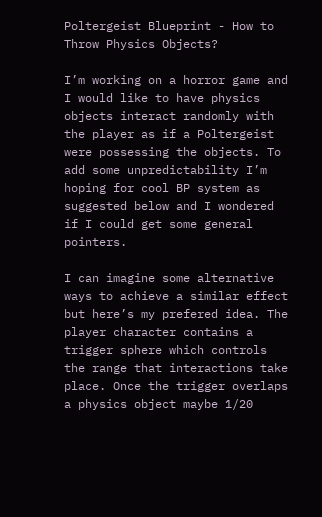Poltergeist Blueprint - How to Throw Physics Objects?

I’m working on a horror game and I would like to have physics objects interact randomly with the player as if a Poltergeist were possessing the objects. To add some unpredictability I’m hoping for cool BP system as suggested below and I wondered if I could get some general pointers.

I can imagine some alternative ways to achieve a similar effect but here’s my prefered idea. The player character contains a trigger sphere which controls the range that interactions take place. Once the trigger overlaps a physics object maybe 1/20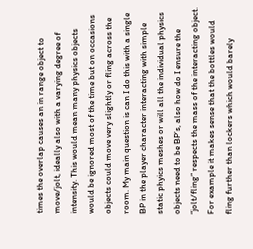times the overlap causes an in range object to move/jolt, ideally also with a varying degree of intensity. This would mean many physics objects would be ignored most of the time but on occasions objects could move very slightly or fling across the room. My main question is can I do this with a single BP in the player character interacting with simple static phyics meshes or will all the individual physics objects need to be BP’s, also how do I ensure the “jolt/fling” respects the mass of the interacting object. For example it makes sense that the bottles would fling further than lockers which would barely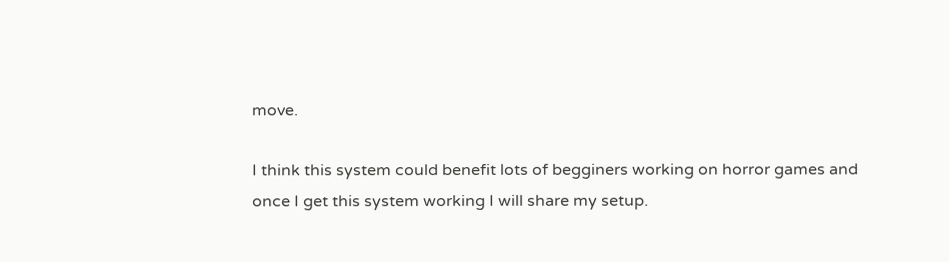move.

I think this system could benefit lots of begginers working on horror games and once I get this system working I will share my setup.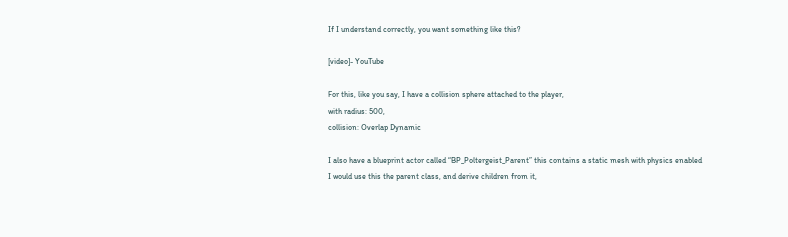If I understand correctly, you want something like this?

[video]- YouTube

For this, like you say, I have a collision sphere attached to the player,
with radius: 500,
collision: Overlap Dynamic

I also have a blueprint actor called “BP_Poltergeist_Parent” this contains a static mesh with physics enabled
I would use this the parent class, and derive children from it,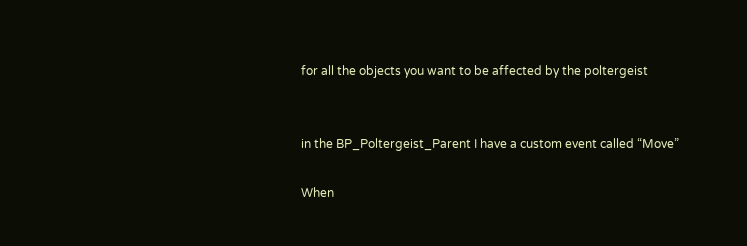for all the objects you want to be affected by the poltergeist


in the BP_Poltergeist_Parent I have a custom event called “Move”

When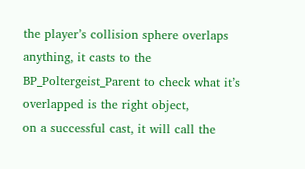the player’s collision sphere overlaps anything, it casts to the BP_Poltergeist_Parent to check what it’s overlapped is the right object,
on a successful cast, it will call the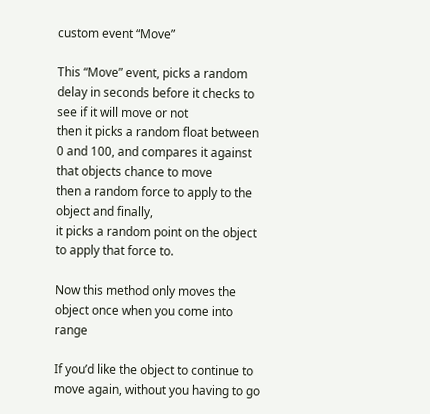custom event “Move”

This “Move” event, picks a random delay in seconds before it checks to see if it will move or not
then it picks a random float between 0 and 100, and compares it against that objects chance to move
then a random force to apply to the object and finally,
it picks a random point on the object to apply that force to.

Now this method only moves the object once when you come into range

If you’d like the object to continue to move again, without you having to go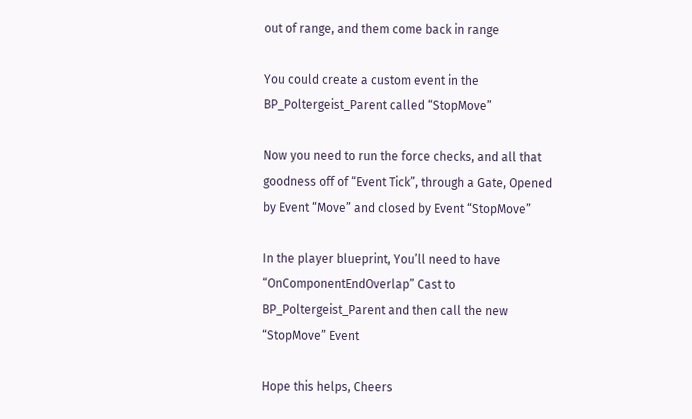out of range, and them come back in range

You could create a custom event in the BP_Poltergeist_Parent called “StopMove”

Now you need to run the force checks, and all that goodness off of “Event Tick”, through a Gate, Opened by Event “Move” and closed by Event “StopMove”

In the player blueprint, You’ll need to have “OnComponentEndOverlap” Cast to BP_Poltergeist_Parent and then call the new “StopMove” Event

Hope this helps, Cheers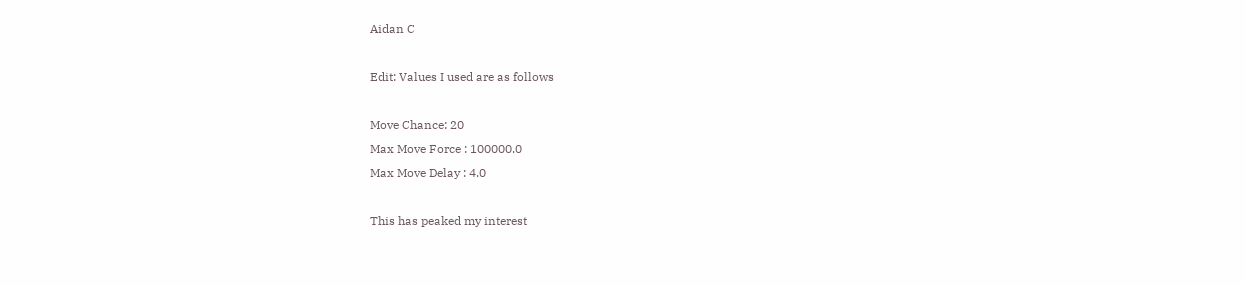Aidan C

Edit: Values I used are as follows

Move Chance: 20
Max Move Force : 100000.0
Max Move Delay : 4.0

This has peaked my interest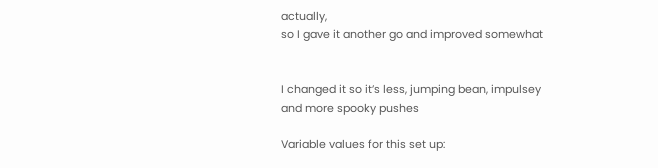actually,
so I gave it another go and improved somewhat


I changed it so it’s less, jumping bean, impulsey
and more spooky pushes

Variable values for this set up: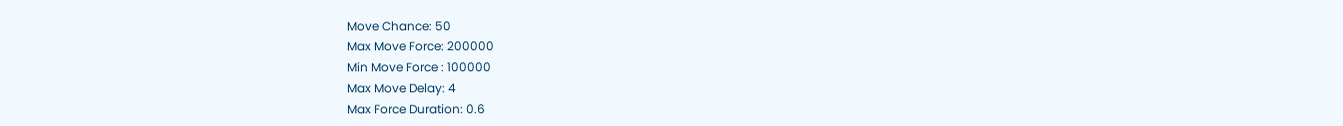Move Chance: 50
Max Move Force: 200000
Min Move Force : 100000
Max Move Delay: 4
Max Force Duration: 0.6